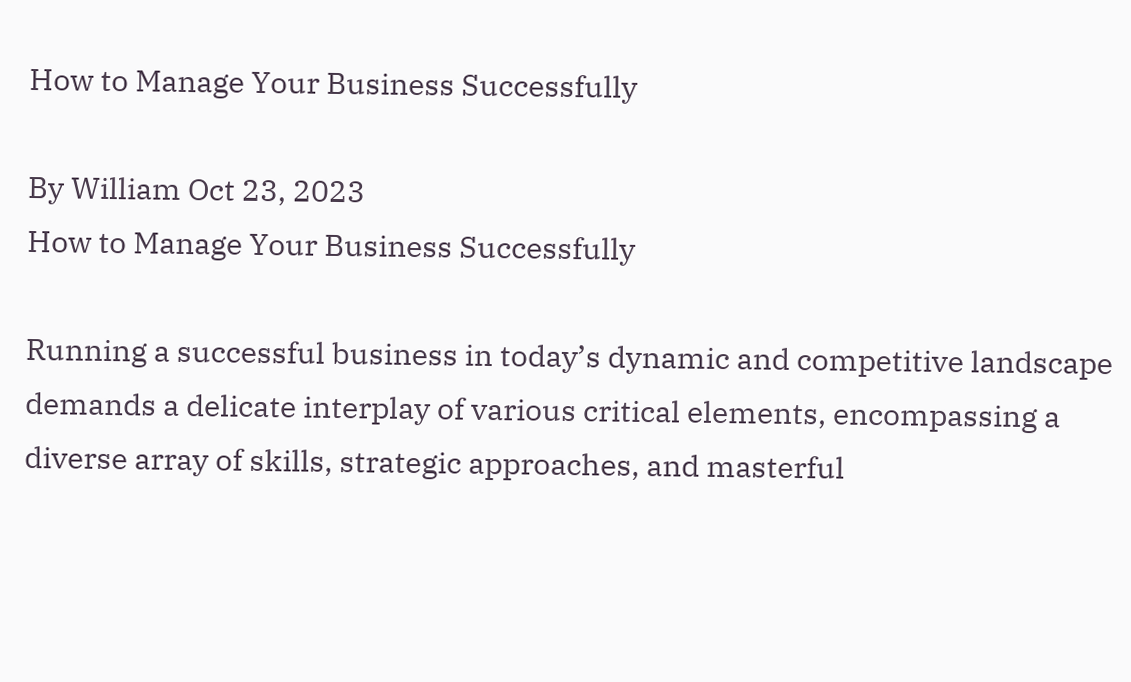How to Manage Your Business Successfully

By William Oct 23, 2023
How to Manage Your Business Successfully

Running a successful business in today’s dynamic and competitive landscape demands a delicate interplay of various critical elements, encompassing a diverse array of skills, strategic approaches, and masterful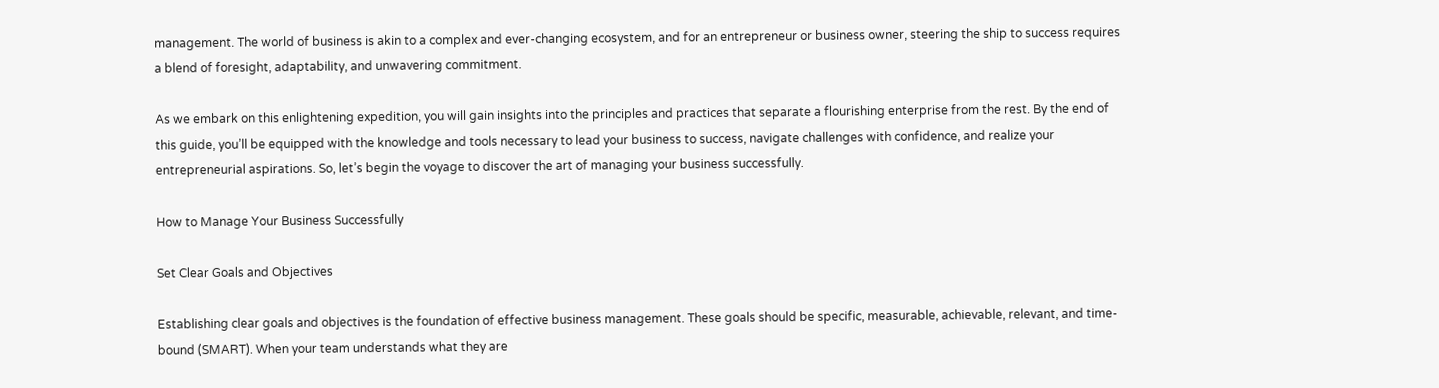management. The world of business is akin to a complex and ever-changing ecosystem, and for an entrepreneur or business owner, steering the ship to success requires a blend of foresight, adaptability, and unwavering commitment.

As we embark on this enlightening expedition, you will gain insights into the principles and practices that separate a flourishing enterprise from the rest. By the end of this guide, you’ll be equipped with the knowledge and tools necessary to lead your business to success, navigate challenges with confidence, and realize your entrepreneurial aspirations. So, let’s begin the voyage to discover the art of managing your business successfully.

How to Manage Your Business Successfully

Set Clear Goals and Objectives

Establishing clear goals and objectives is the foundation of effective business management. These goals should be specific, measurable, achievable, relevant, and time-bound (SMART). When your team understands what they are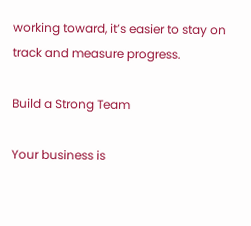working toward, it’s easier to stay on track and measure progress.

Build a Strong Team

Your business is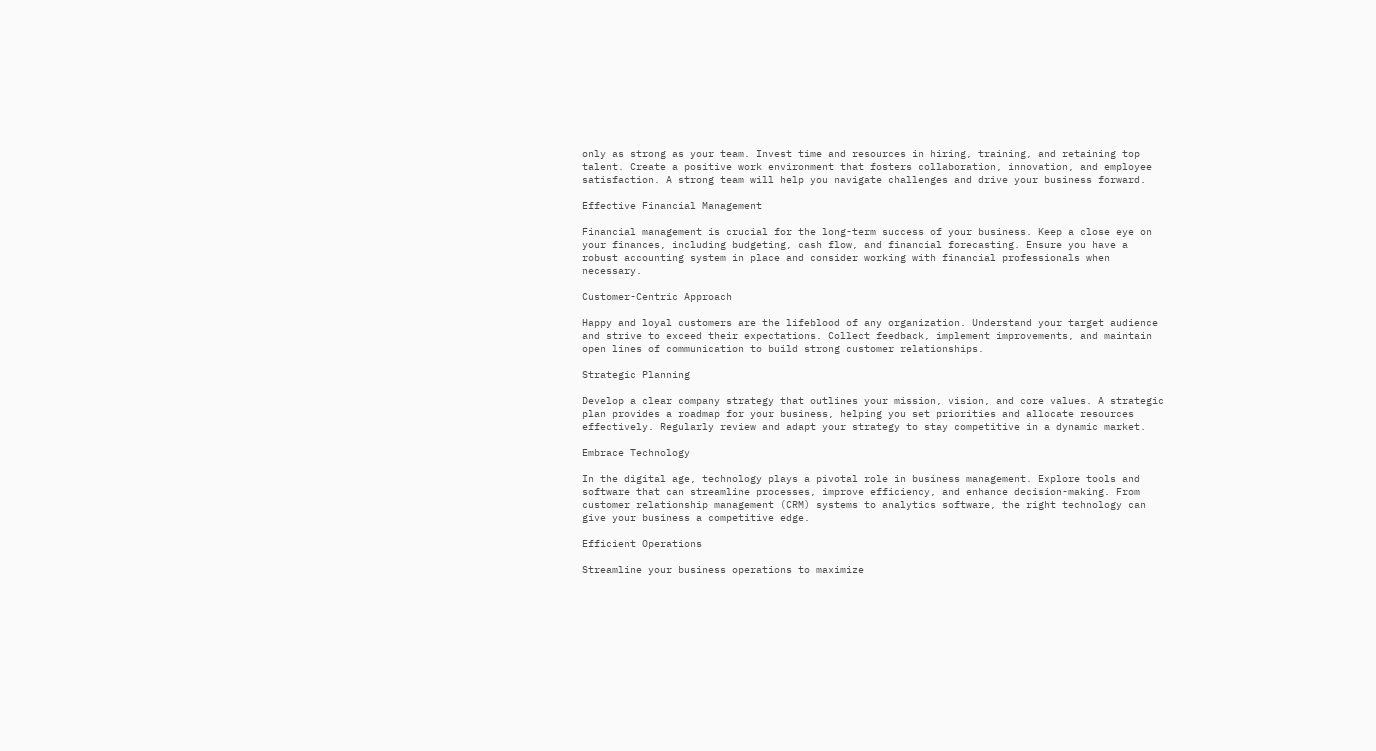only as strong as your team. Invest time and resources in hiring, training, and retaining top talent. Create a positive work environment that fosters collaboration, innovation, and employee satisfaction. A strong team will help you navigate challenges and drive your business forward.

Effective Financial Management

Financial management is crucial for the long-term success of your business. Keep a close eye on your finances, including budgeting, cash flow, and financial forecasting. Ensure you have a robust accounting system in place and consider working with financial professionals when necessary.

Customer-Centric Approach

Happy and loyal customers are the lifeblood of any organization. Understand your target audience and strive to exceed their expectations. Collect feedback, implement improvements, and maintain open lines of communication to build strong customer relationships.

Strategic Planning

Develop a clear company strategy that outlines your mission, vision, and core values. A strategic plan provides a roadmap for your business, helping you set priorities and allocate resources effectively. Regularly review and adapt your strategy to stay competitive in a dynamic market.

Embrace Technology

In the digital age, technology plays a pivotal role in business management. Explore tools and software that can streamline processes, improve efficiency, and enhance decision-making. From customer relationship management (CRM) systems to analytics software, the right technology can give your business a competitive edge.

Efficient Operations

Streamline your business operations to maximize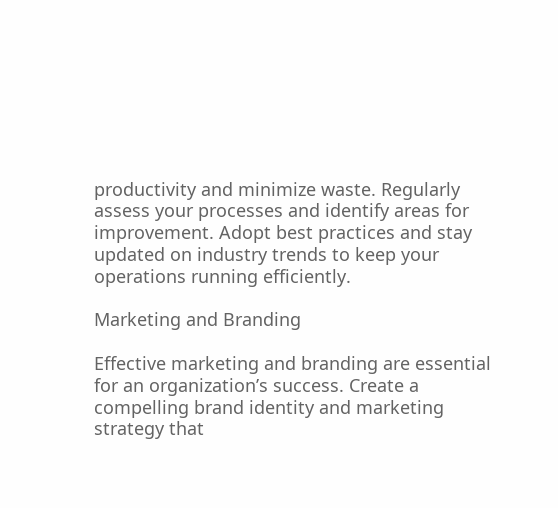productivity and minimize waste. Regularly assess your processes and identify areas for improvement. Adopt best practices and stay updated on industry trends to keep your operations running efficiently.

Marketing and Branding

Effective marketing and branding are essential for an organization’s success. Create a compelling brand identity and marketing strategy that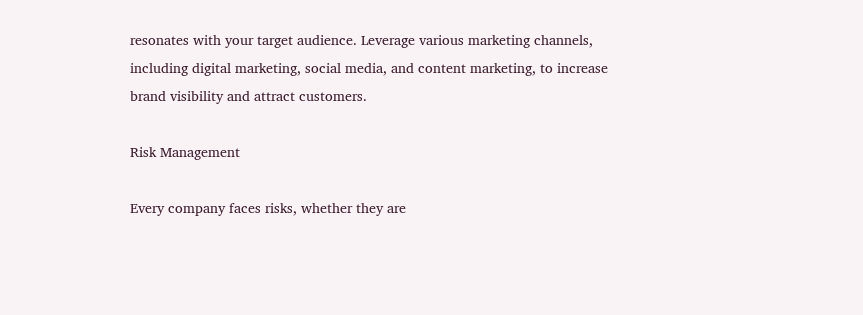resonates with your target audience. Leverage various marketing channels, including digital marketing, social media, and content marketing, to increase brand visibility and attract customers.

Risk Management

Every company faces risks, whether they are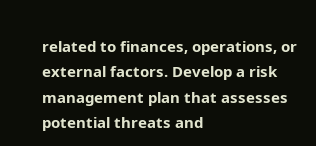related to finances, operations, or external factors. Develop a risk management plan that assesses potential threats and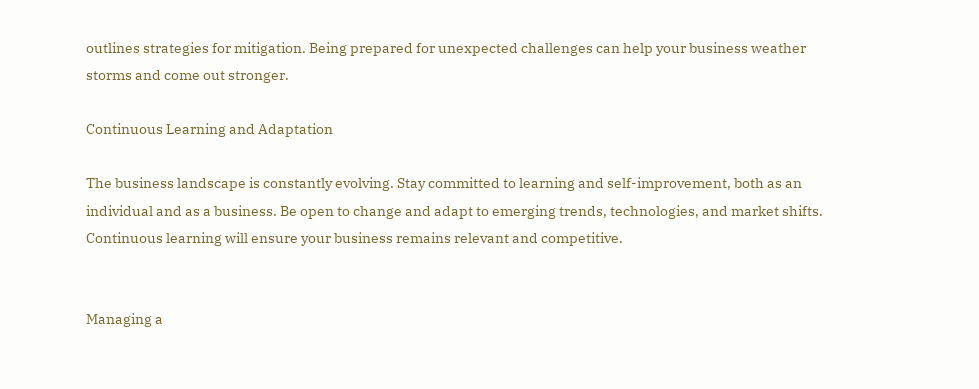outlines strategies for mitigation. Being prepared for unexpected challenges can help your business weather storms and come out stronger.

Continuous Learning and Adaptation

The business landscape is constantly evolving. Stay committed to learning and self-improvement, both as an individual and as a business. Be open to change and adapt to emerging trends, technologies, and market shifts. Continuous learning will ensure your business remains relevant and competitive.


Managing a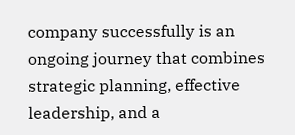company successfully is an ongoing journey that combines strategic planning, effective leadership, and a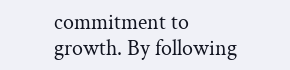commitment to growth. By following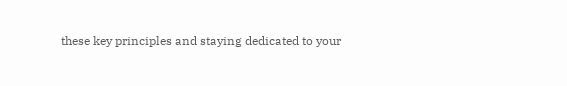these key principles and staying dedicated to your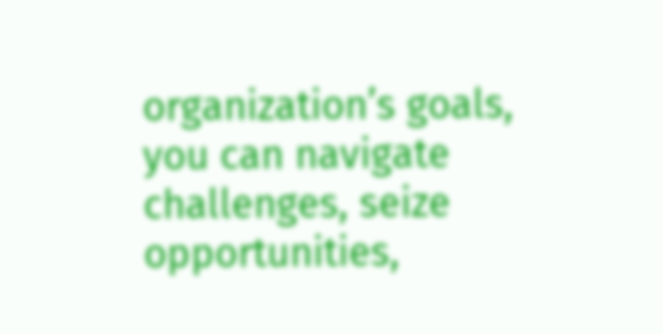organization’s goals, you can navigate challenges, seize opportunities,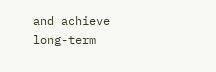and achieve long-term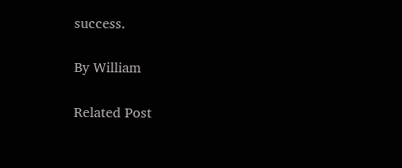success.

By William

Related Post